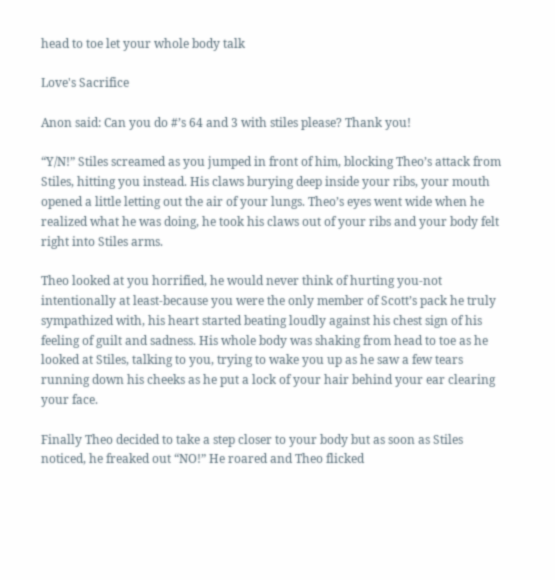head to toe let your whole body talk

Love's Sacrifice

Anon said: Can you do #’s 64 and 3 with stiles please? Thank you!

“Y/N!” Stiles screamed as you jumped in front of him, blocking Theo’s attack from Stiles, hitting you instead. His claws burying deep inside your ribs, your mouth opened a little letting out the air of your lungs. Theo’s eyes went wide when he realized what he was doing, he took his claws out of your ribs and your body felt right into Stiles arms.

Theo looked at you horrified, he would never think of hurting you-not intentionally at least-because you were the only member of Scott’s pack he truly sympathized with, his heart started beating loudly against his chest sign of his feeling of guilt and sadness. His whole body was shaking from head to toe as he looked at Stiles, talking to you, trying to wake you up as he saw a few tears running down his cheeks as he put a lock of your hair behind your ear clearing your face.

Finally Theo decided to take a step closer to your body but as soon as Stiles noticed, he freaked out “NO!” He roared and Theo flicked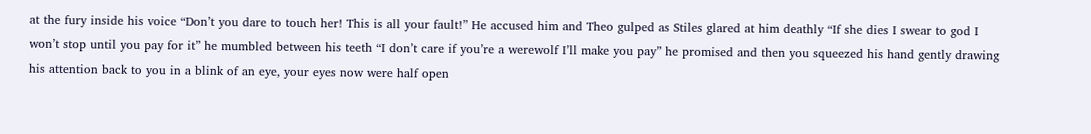at the fury inside his voice “Don’t you dare to touch her! This is all your fault!” He accused him and Theo gulped as Stiles glared at him deathly “If she dies I swear to god I won’t stop until you pay for it” he mumbled between his teeth “I don’t care if you’re a werewolf I’ll make you pay” he promised and then you squeezed his hand gently drawing his attention back to you in a blink of an eye, your eyes now were half open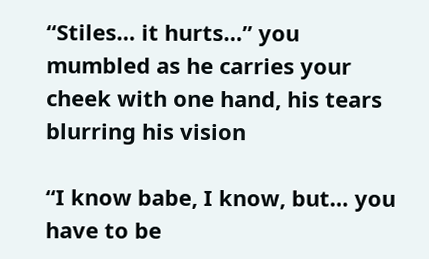“Stiles… it hurts…” you mumbled as he carries your cheek with one hand, his tears blurring his vision

“I know babe, I know, but… you have to be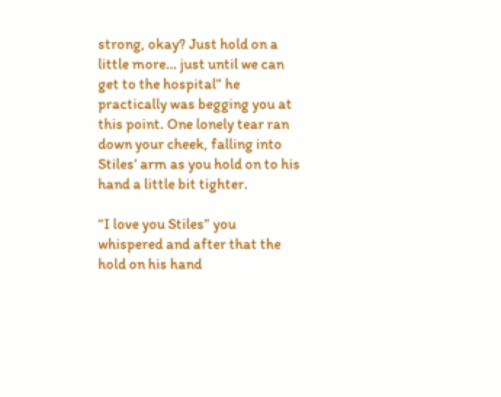strong, okay? Just hold on a little more… just until we can get to the hospital” he practically was begging you at this point. One lonely tear ran down your cheek, falling into Stiles’ arm as you hold on to his hand a little bit tighter.

“I love you Stiles” you whispered and after that the hold on his hand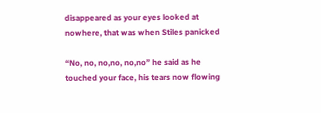disappeared as your eyes looked at nowhere, that was when Stiles panicked

“No, no, no,no, no,no” he said as he touched your face, his tears now flowing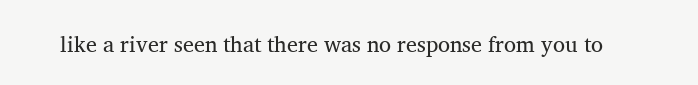like a river seen that there was no response from you to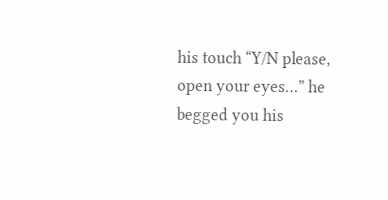his touch “Y/N please, open your eyes…” he begged you his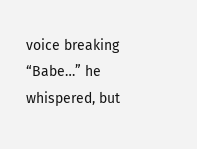voice breaking “Babe…” he whispered, but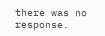there was no response.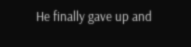He finally gave up and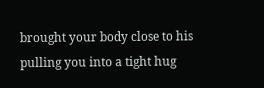brought your body close to his pulling you into a tight hug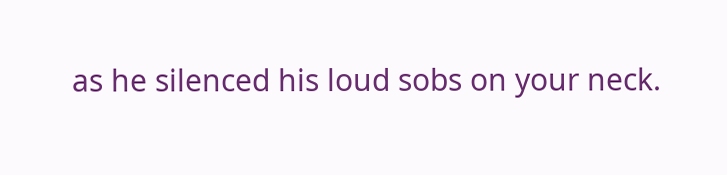as he silenced his loud sobs on your neck.